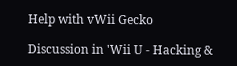Help with vWii Gecko

Discussion in 'Wii U - Hacking &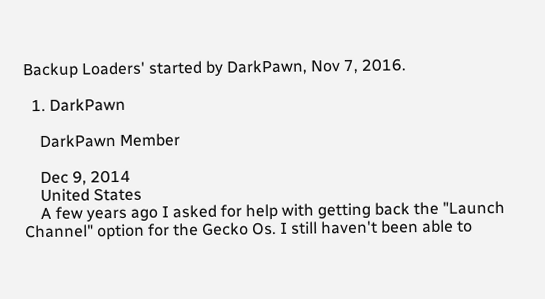Backup Loaders' started by DarkPawn, Nov 7, 2016.

  1. DarkPawn

    DarkPawn Member

    Dec 9, 2014
    United States
    A few years ago I asked for help with getting back the "Launch Channel" option for the Gecko Os. I still haven't been able to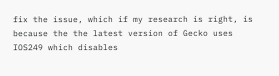fix the issue, which if my research is right, is because the the latest version of Gecko uses IOS249 which disables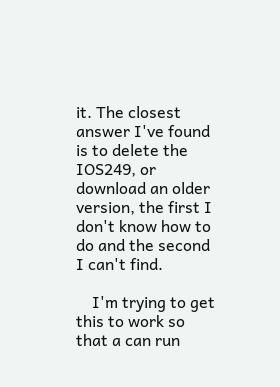it. The closest answer I've found is to delete the IOS249, or download an older version, the first I don't know how to do and the second I can't find.

    I'm trying to get this to work so that a can run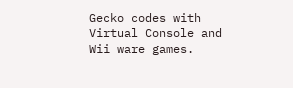Gecko codes with Virtual Console and Wii ware games.